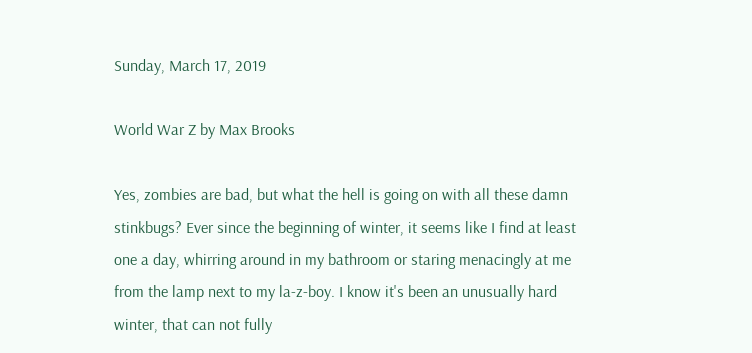Sunday, March 17, 2019

World War Z by Max Brooks

Yes, zombies are bad, but what the hell is going on with all these damn stinkbugs? Ever since the beginning of winter, it seems like I find at least one a day, whirring around in my bathroom or staring menacingly at me from the lamp next to my la-z-boy. I know it's been an unusually hard winter, that can not fully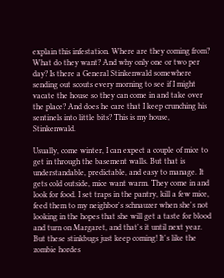explain this infestation. Where are they coming from? What do they want? And why only one or two per day? Is there a General Stinkenwald somewhere sending out scouts every morning to see if I might vacate the house so they can come in and take over the place? And does he care that I keep crunching his sentinels into little bits? This is my house, Stinkenwald.

Usually, come winter, I can expect a couple of mice to get in through the basement walls. But that is understandable, predictable, and easy to manage. It gets cold outside, mice want warm. They come in and look for food. I set traps in the pantry, kill a few mice, feed them to my neighbor's schnauzer when she's not looking in the hopes that she will get a taste for blood and turn on Margaret, and that's it until next year. But these stinkbugs just keep coming! It's like the zombie hordes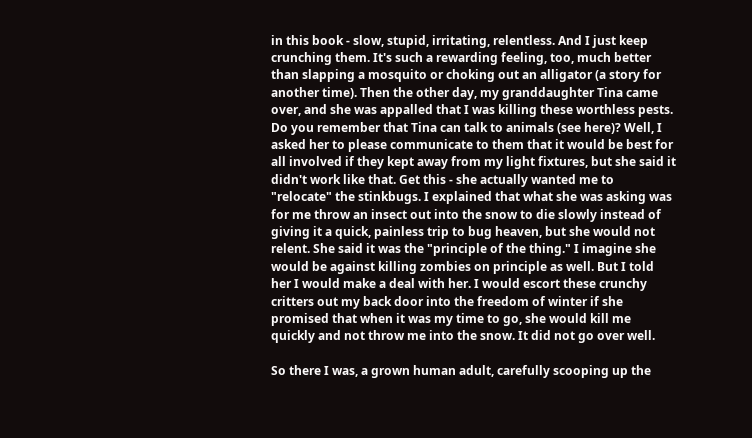in this book - slow, stupid, irritating, relentless. And I just keep crunching them. It's such a rewarding feeling, too, much better than slapping a mosquito or choking out an alligator (a story for another time). Then the other day, my granddaughter Tina came over, and she was appalled that I was killing these worthless pests. Do you remember that Tina can talk to animals (see here)? Well, I asked her to please communicate to them that it would be best for all involved if they kept away from my light fixtures, but she said it didn't work like that. Get this - she actually wanted me to "relocate" the stinkbugs. I explained that what she was asking was for me throw an insect out into the snow to die slowly instead of giving it a quick, painless trip to bug heaven, but she would not relent. She said it was the "principle of the thing." I imagine she would be against killing zombies on principle as well. But I told her I would make a deal with her. I would escort these crunchy critters out my back door into the freedom of winter if she promised that when it was my time to go, she would kill me quickly and not throw me into the snow. It did not go over well.

So there I was, a grown human adult, carefully scooping up the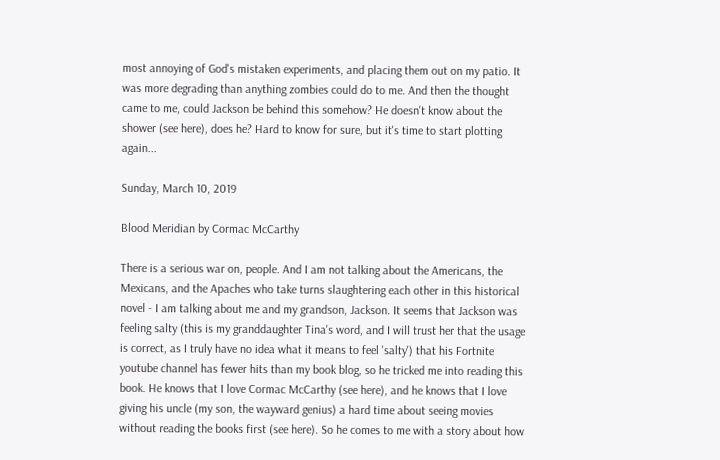most annoying of God's mistaken experiments, and placing them out on my patio. It was more degrading than anything zombies could do to me. And then the thought came to me, could Jackson be behind this somehow? He doesn't know about the shower (see here), does he? Hard to know for sure, but it's time to start plotting again...

Sunday, March 10, 2019

Blood Meridian by Cormac McCarthy

There is a serious war on, people. And I am not talking about the Americans, the Mexicans, and the Apaches who take turns slaughtering each other in this historical novel - I am talking about me and my grandson, Jackson. It seems that Jackson was feeling salty (this is my granddaughter Tina's word, and I will trust her that the usage is correct, as I truly have no idea what it means to feel 'salty') that his Fortnite youtube channel has fewer hits than my book blog, so he tricked me into reading this book. He knows that I love Cormac McCarthy (see here), and he knows that I love giving his uncle (my son, the wayward genius) a hard time about seeing movies without reading the books first (see here). So he comes to me with a story about how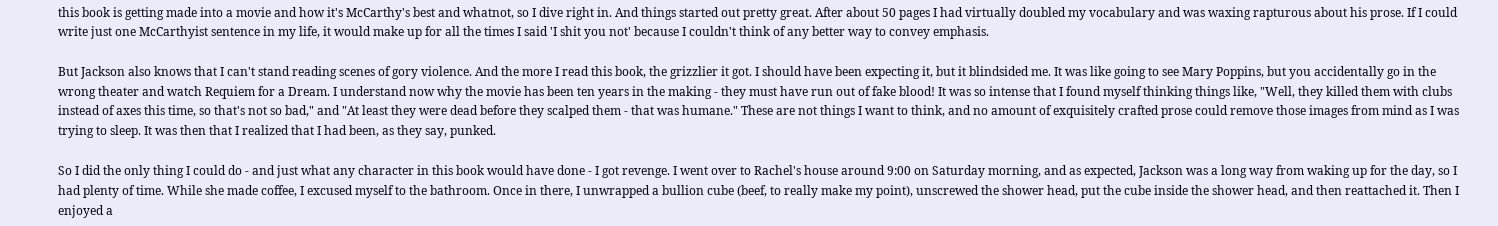this book is getting made into a movie and how it's McCarthy's best and whatnot, so I dive right in. And things started out pretty great. After about 50 pages I had virtually doubled my vocabulary and was waxing rapturous about his prose. If I could write just one McCarthyist sentence in my life, it would make up for all the times I said 'I shit you not' because I couldn't think of any better way to convey emphasis.

But Jackson also knows that I can't stand reading scenes of gory violence. And the more I read this book, the grizzlier it got. I should have been expecting it, but it blindsided me. It was like going to see Mary Poppins, but you accidentally go in the wrong theater and watch Requiem for a Dream. I understand now why the movie has been ten years in the making - they must have run out of fake blood! It was so intense that I found myself thinking things like, "Well, they killed them with clubs instead of axes this time, so that's not so bad," and "At least they were dead before they scalped them - that was humane." These are not things I want to think, and no amount of exquisitely crafted prose could remove those images from mind as I was trying to sleep. It was then that I realized that I had been, as they say, punked.

So I did the only thing I could do - and just what any character in this book would have done - I got revenge. I went over to Rachel's house around 9:00 on Saturday morning, and as expected, Jackson was a long way from waking up for the day, so I had plenty of time. While she made coffee, I excused myself to the bathroom. Once in there, I unwrapped a bullion cube (beef, to really make my point), unscrewed the shower head, put the cube inside the shower head, and then reattached it. Then I enjoyed a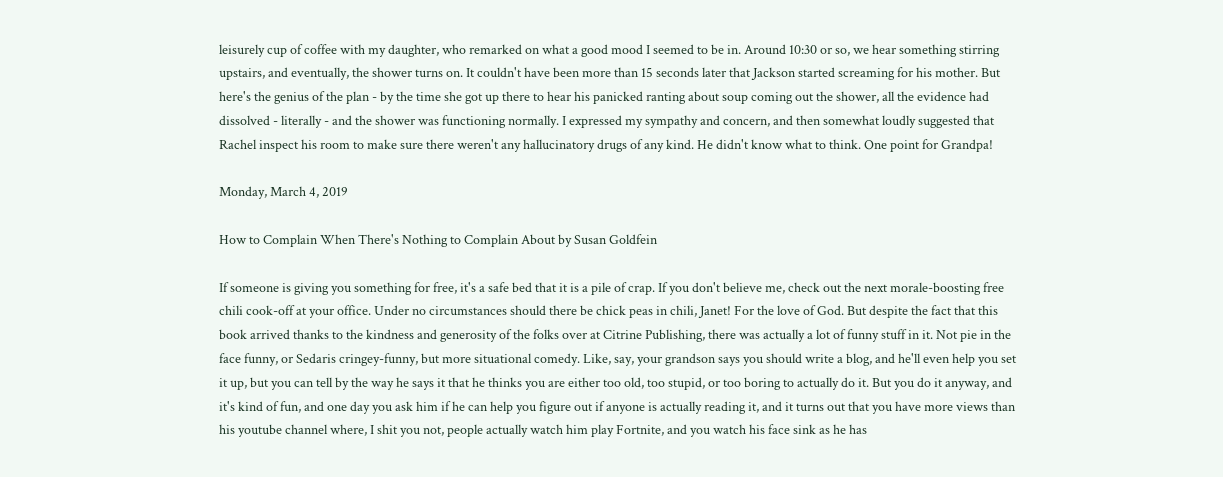leisurely cup of coffee with my daughter, who remarked on what a good mood I seemed to be in. Around 10:30 or so, we hear something stirring upstairs, and eventually, the shower turns on. It couldn't have been more than 15 seconds later that Jackson started screaming for his mother. But here's the genius of the plan - by the time she got up there to hear his panicked ranting about soup coming out the shower, all the evidence had dissolved - literally - and the shower was functioning normally. I expressed my sympathy and concern, and then somewhat loudly suggested that Rachel inspect his room to make sure there weren't any hallucinatory drugs of any kind. He didn't know what to think. One point for Grandpa!

Monday, March 4, 2019

How to Complain When There's Nothing to Complain About by Susan Goldfein

If someone is giving you something for free, it's a safe bed that it is a pile of crap. If you don't believe me, check out the next morale-boosting free chili cook-off at your office. Under no circumstances should there be chick peas in chili, Janet! For the love of God. But despite the fact that this book arrived thanks to the kindness and generosity of the folks over at Citrine Publishing, there was actually a lot of funny stuff in it. Not pie in the face funny, or Sedaris cringey-funny, but more situational comedy. Like, say, your grandson says you should write a blog, and he'll even help you set it up, but you can tell by the way he says it that he thinks you are either too old, too stupid, or too boring to actually do it. But you do it anyway, and it's kind of fun, and one day you ask him if he can help you figure out if anyone is actually reading it, and it turns out that you have more views than his youtube channel where, I shit you not, people actually watch him play Fortnite, and you watch his face sink as he has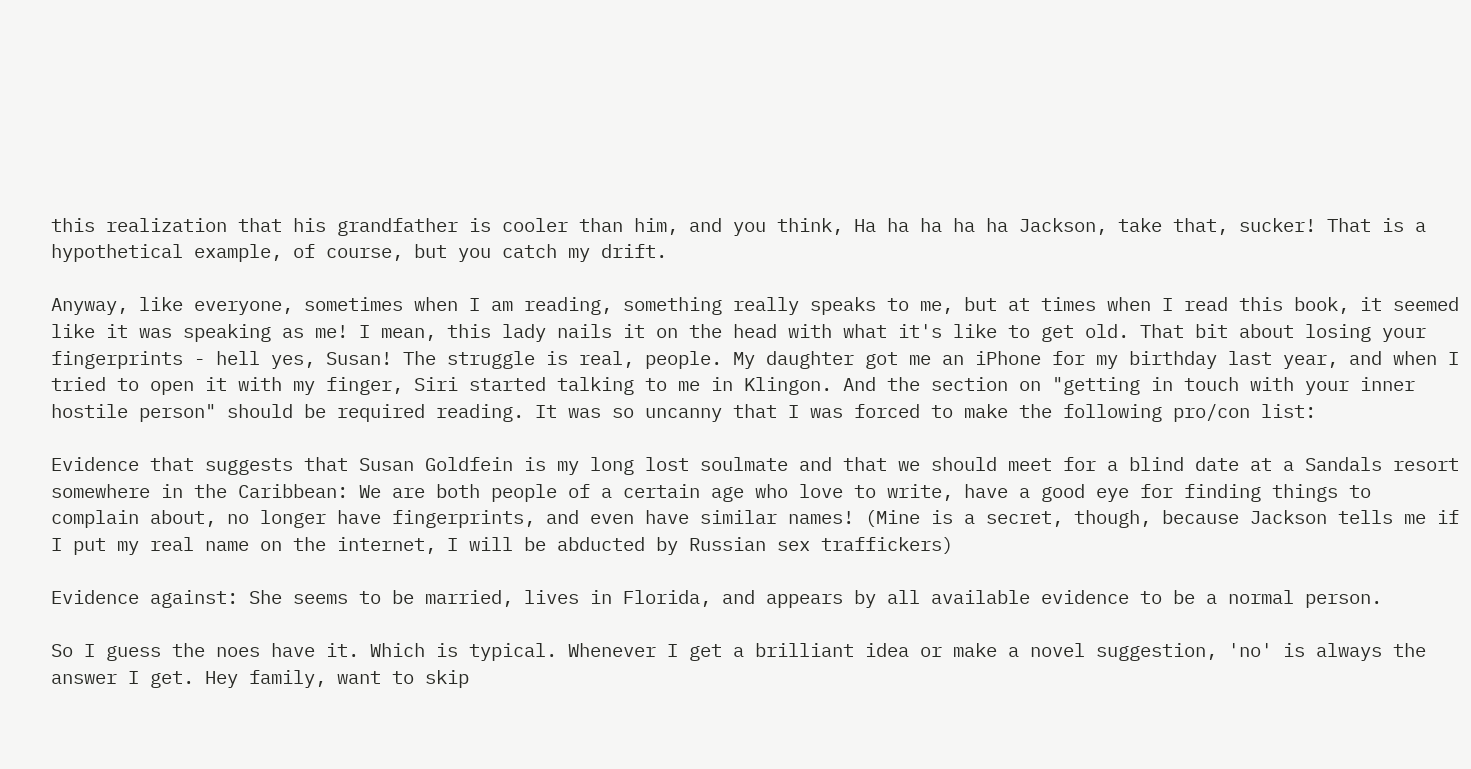this realization that his grandfather is cooler than him, and you think, Ha ha ha ha ha Jackson, take that, sucker! That is a hypothetical example, of course, but you catch my drift.

Anyway, like everyone, sometimes when I am reading, something really speaks to me, but at times when I read this book, it seemed like it was speaking as me! I mean, this lady nails it on the head with what it's like to get old. That bit about losing your fingerprints - hell yes, Susan! The struggle is real, people. My daughter got me an iPhone for my birthday last year, and when I tried to open it with my finger, Siri started talking to me in Klingon. And the section on "getting in touch with your inner hostile person" should be required reading. It was so uncanny that I was forced to make the following pro/con list:

Evidence that suggests that Susan Goldfein is my long lost soulmate and that we should meet for a blind date at a Sandals resort somewhere in the Caribbean: We are both people of a certain age who love to write, have a good eye for finding things to complain about, no longer have fingerprints, and even have similar names! (Mine is a secret, though, because Jackson tells me if I put my real name on the internet, I will be abducted by Russian sex traffickers)

Evidence against: She seems to be married, lives in Florida, and appears by all available evidence to be a normal person.

So I guess the noes have it. Which is typical. Whenever I get a brilliant idea or make a novel suggestion, 'no' is always the answer I get. Hey family, want to skip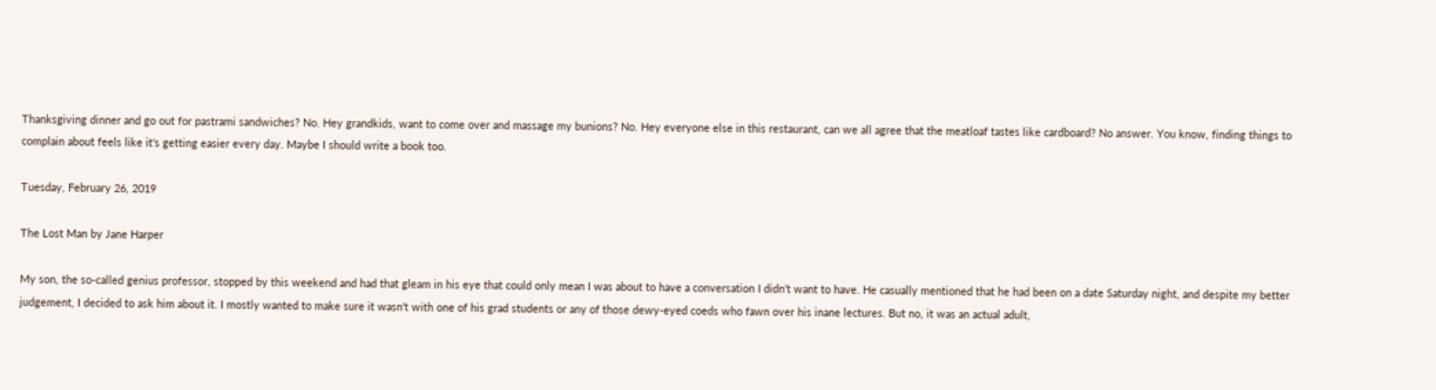Thanksgiving dinner and go out for pastrami sandwiches? No. Hey grandkids, want to come over and massage my bunions? No. Hey everyone else in this restaurant, can we all agree that the meatloaf tastes like cardboard? No answer. You know, finding things to complain about feels like it's getting easier every day. Maybe I should write a book too.

Tuesday, February 26, 2019

The Lost Man by Jane Harper

My son, the so-called genius professor, stopped by this weekend and had that gleam in his eye that could only mean I was about to have a conversation I didn't want to have. He casually mentioned that he had been on a date Saturday night, and despite my better judgement, I decided to ask him about it. I mostly wanted to make sure it wasn't with one of his grad students or any of those dewy-eyed coeds who fawn over his inane lectures. But no, it was an actual adult,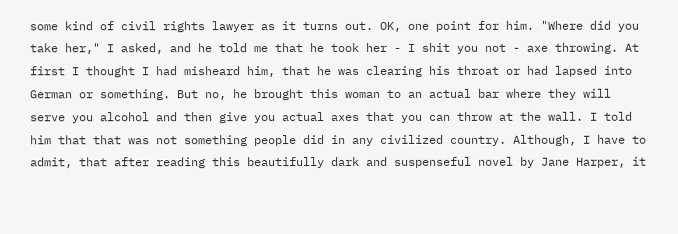some kind of civil rights lawyer as it turns out. OK, one point for him. "Where did you take her," I asked, and he told me that he took her - I shit you not - axe throwing. At first I thought I had misheard him, that he was clearing his throat or had lapsed into German or something. But no, he brought this woman to an actual bar where they will serve you alcohol and then give you actual axes that you can throw at the wall. I told him that that was not something people did in any civilized country. Although, I have to admit, that after reading this beautifully dark and suspenseful novel by Jane Harper, it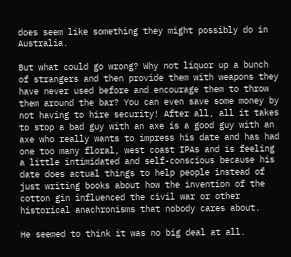does seem like something they might possibly do in Australia.

But what could go wrong? Why not liquor up a bunch of strangers and then provide them with weapons they have never used before and encourage them to throw them around the bar? You can even save some money by not having to hire security! After all, all it takes to stop a bad guy with an axe is a good guy with an axe who really wants to impress his date and has had one too many floral, west coast IPAs and is feeling a little intimidated and self-conscious because his date does actual things to help people instead of just writing books about how the invention of the cotton gin influenced the civil war or other historical anachronisms that nobody cares about.

He seemed to think it was no big deal at all.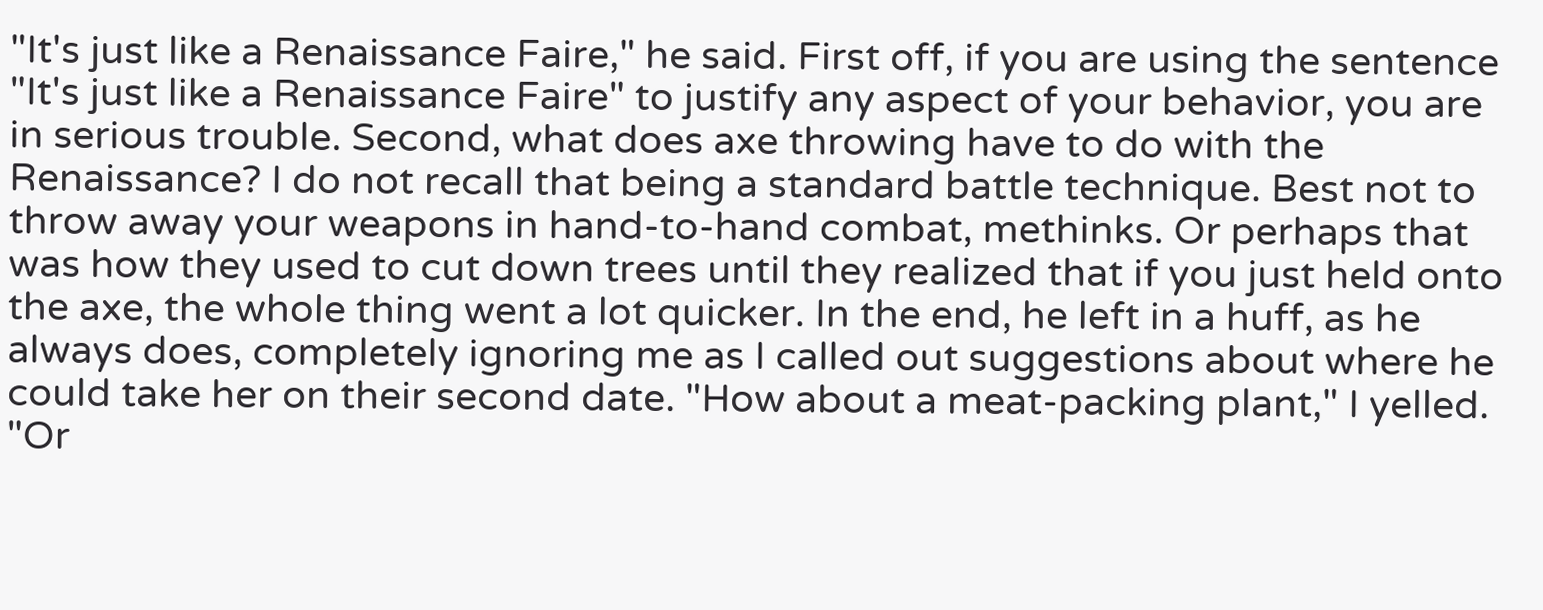"It's just like a Renaissance Faire," he said. First off, if you are using the sentence "It's just like a Renaissance Faire" to justify any aspect of your behavior, you are in serious trouble. Second, what does axe throwing have to do with the Renaissance? I do not recall that being a standard battle technique. Best not to throw away your weapons in hand-to-hand combat, methinks. Or perhaps that was how they used to cut down trees until they realized that if you just held onto the axe, the whole thing went a lot quicker. In the end, he left in a huff, as he always does, completely ignoring me as I called out suggestions about where he could take her on their second date. "How about a meat-packing plant," I yelled. "Or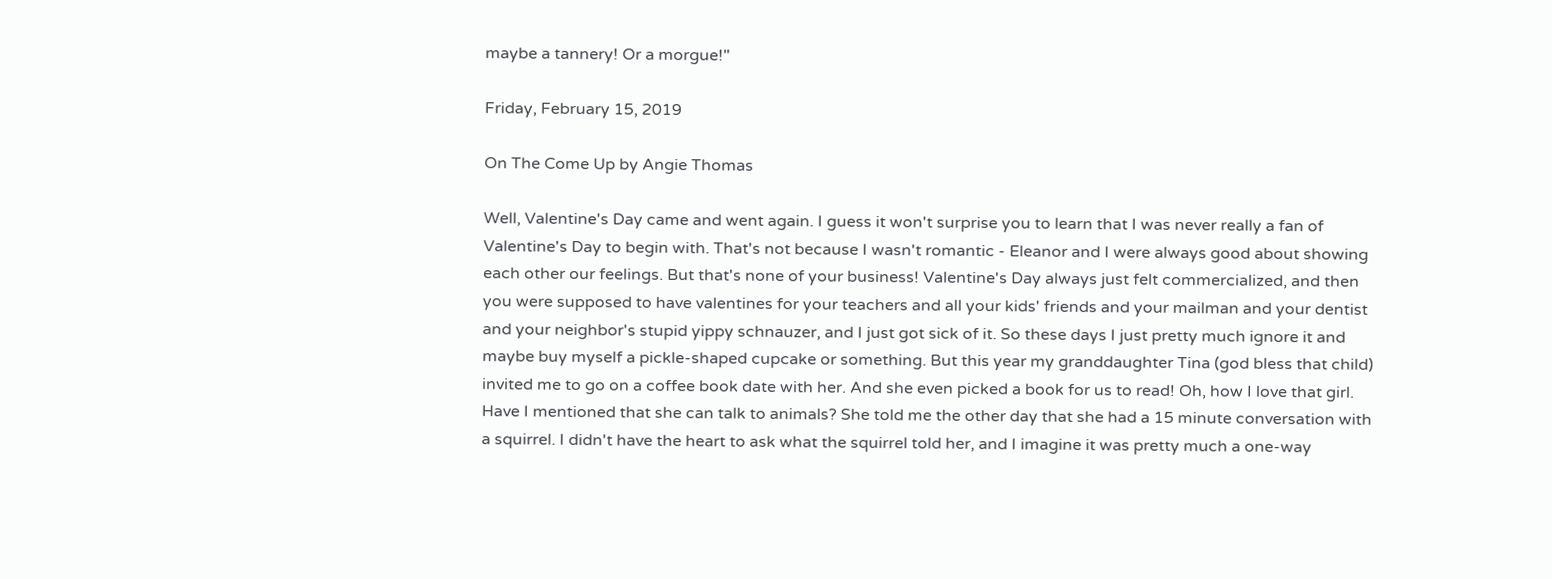maybe a tannery! Or a morgue!"

Friday, February 15, 2019

On The Come Up by Angie Thomas

Well, Valentine's Day came and went again. I guess it won't surprise you to learn that I was never really a fan of Valentine's Day to begin with. That's not because I wasn't romantic - Eleanor and I were always good about showing each other our feelings. But that's none of your business! Valentine's Day always just felt commercialized, and then you were supposed to have valentines for your teachers and all your kids' friends and your mailman and your dentist and your neighbor's stupid yippy schnauzer, and I just got sick of it. So these days I just pretty much ignore it and maybe buy myself a pickle-shaped cupcake or something. But this year my granddaughter Tina (god bless that child) invited me to go on a coffee book date with her. And she even picked a book for us to read! Oh, how I love that girl. Have I mentioned that she can talk to animals? She told me the other day that she had a 15 minute conversation with a squirrel. I didn't have the heart to ask what the squirrel told her, and I imagine it was pretty much a one-way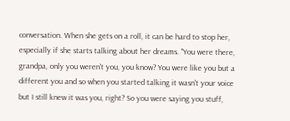conversation. When she gets on a roll, it can be hard to stop her, especially if she starts talking about her dreams. "You were there, grandpa, only you weren't you, you know? You were like you but a different you and so when you started talking it wasn't your voice but I still knew it was you, right? So you were saying you stuff,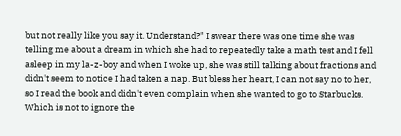but not really like you say it. Understand?" I swear there was one time she was telling me about a dream in which she had to repeatedly take a math test and I fell asleep in my la-z-boy and when I woke up, she was still talking about fractions and didn't seem to notice I had taken a nap. But bless her heart, I can not say no to her, so I read the book and didn't even complain when she wanted to go to Starbucks. Which is not to ignore the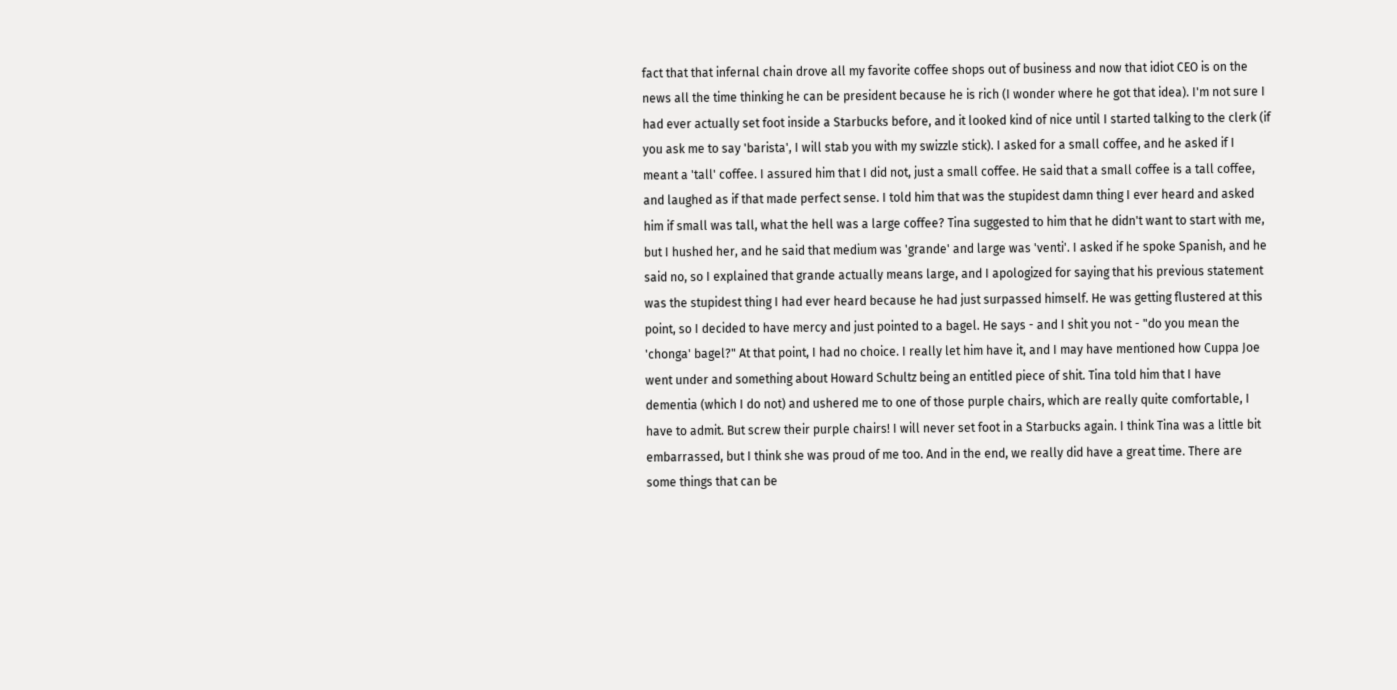fact that that infernal chain drove all my favorite coffee shops out of business and now that idiot CEO is on the news all the time thinking he can be president because he is rich (I wonder where he got that idea). I'm not sure I had ever actually set foot inside a Starbucks before, and it looked kind of nice until I started talking to the clerk (if you ask me to say 'barista', I will stab you with my swizzle stick). I asked for a small coffee, and he asked if I meant a 'tall' coffee. I assured him that I did not, just a small coffee. He said that a small coffee is a tall coffee, and laughed as if that made perfect sense. I told him that was the stupidest damn thing I ever heard and asked him if small was tall, what the hell was a large coffee? Tina suggested to him that he didn't want to start with me, but I hushed her, and he said that medium was 'grande' and large was 'venti'. I asked if he spoke Spanish, and he said no, so I explained that grande actually means large, and I apologized for saying that his previous statement was the stupidest thing I had ever heard because he had just surpassed himself. He was getting flustered at this point, so I decided to have mercy and just pointed to a bagel. He says - and I shit you not - "do you mean the 'chonga' bagel?" At that point, I had no choice. I really let him have it, and I may have mentioned how Cuppa Joe went under and something about Howard Schultz being an entitled piece of shit. Tina told him that I have dementia (which I do not) and ushered me to one of those purple chairs, which are really quite comfortable, I have to admit. But screw their purple chairs! I will never set foot in a Starbucks again. I think Tina was a little bit embarrassed, but I think she was proud of me too. And in the end, we really did have a great time. There are some things that can be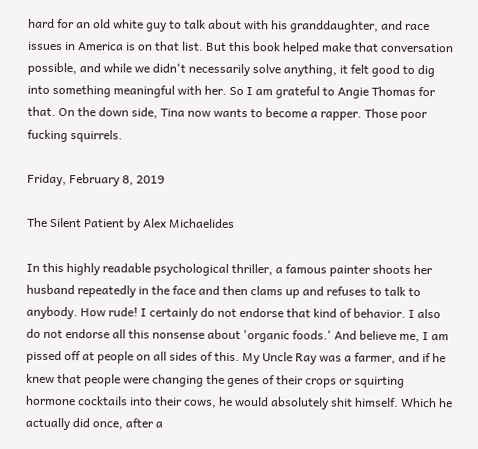hard for an old white guy to talk about with his granddaughter, and race issues in America is on that list. But this book helped make that conversation possible, and while we didn't necessarily solve anything, it felt good to dig into something meaningful with her. So I am grateful to Angie Thomas for that. On the down side, Tina now wants to become a rapper. Those poor fucking squirrels.

Friday, February 8, 2019

The Silent Patient by Alex Michaelides

In this highly readable psychological thriller, a famous painter shoots her husband repeatedly in the face and then clams up and refuses to talk to anybody. How rude! I certainly do not endorse that kind of behavior. I also do not endorse all this nonsense about 'organic foods.' And believe me, I am pissed off at people on all sides of this. My Uncle Ray was a farmer, and if he knew that people were changing the genes of their crops or squirting hormone cocktails into their cows, he would absolutely shit himself. Which he actually did once, after a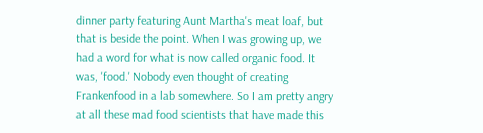dinner party featuring Aunt Martha's meat loaf, but that is beside the point. When I was growing up, we had a word for what is now called organic food. It was, 'food.' Nobody even thought of creating Frankenfood in a lab somewhere. So I am pretty angry at all these mad food scientists that have made this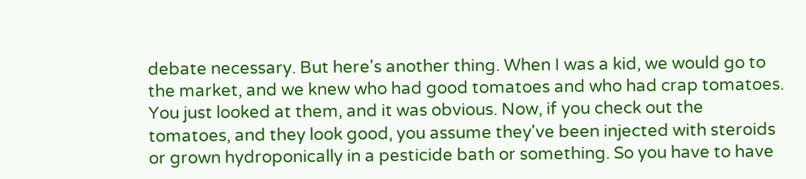debate necessary. But here's another thing. When I was a kid, we would go to the market, and we knew who had good tomatoes and who had crap tomatoes. You just looked at them, and it was obvious. Now, if you check out the tomatoes, and they look good, you assume they've been injected with steroids or grown hydroponically in a pesticide bath or something. So you have to have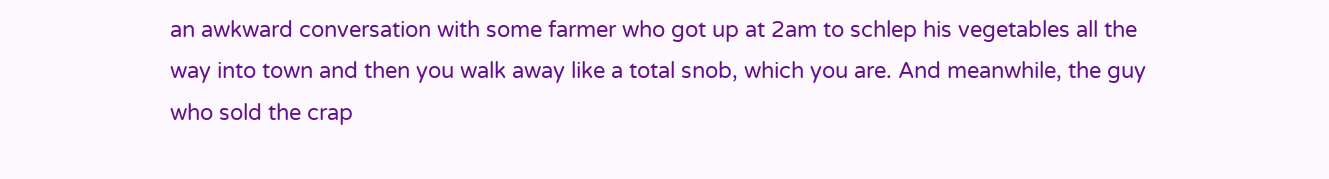an awkward conversation with some farmer who got up at 2am to schlep his vegetables all the way into town and then you walk away like a total snob, which you are. And meanwhile, the guy who sold the crap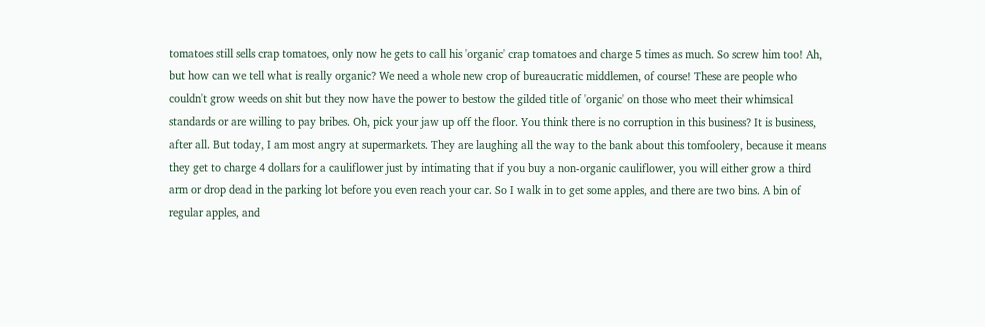tomatoes still sells crap tomatoes, only now he gets to call his 'organic' crap tomatoes and charge 5 times as much. So screw him too! Ah, but how can we tell what is really organic? We need a whole new crop of bureaucratic middlemen, of course! These are people who couldn't grow weeds on shit but they now have the power to bestow the gilded title of 'organic' on those who meet their whimsical standards or are willing to pay bribes. Oh, pick your jaw up off the floor. You think there is no corruption in this business? It is business, after all. But today, I am most angry at supermarkets. They are laughing all the way to the bank about this tomfoolery, because it means they get to charge 4 dollars for a cauliflower just by intimating that if you buy a non-organic cauliflower, you will either grow a third arm or drop dead in the parking lot before you even reach your car. So I walk in to get some apples, and there are two bins. A bin of regular apples, and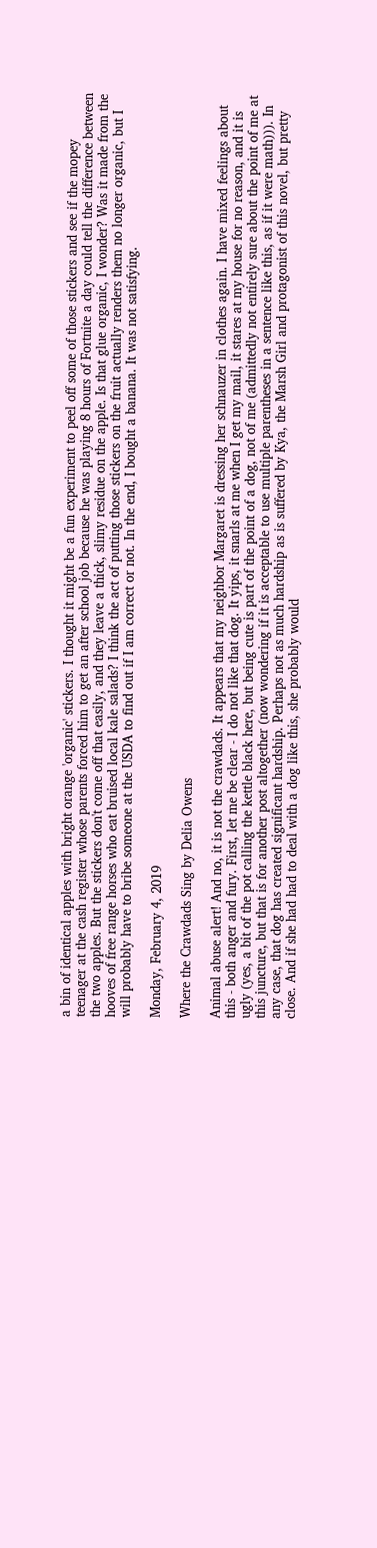a bin of identical apples with bright orange 'organic' stickers. I thought it might be a fun experiment to peel off some of those stickers and see if the mopey teenager at the cash register whose parents forced him to get an after school job because he was playing 8 hours of Fortnite a day could tell the difference between the two apples. But the stickers don't come off that easily, and they leave a thick, slimy residue on the apple. Is that glue organic, I wonder? Was it made from the hooves of free range horses who eat bruised local kale salads? I think the act of putting those stickers on the fruit actually renders them no longer organic, but I will probably have to bribe someone at the USDA to find out if I am correct or not. In the end, I bought a banana. It was not satisfying.

Monday, February 4, 2019

Where the Crawdads Sing by Delia Owens

Animal abuse alert! And no, it is not the crawdads. It appears that my neighbor Margaret is dressing her schnauzer in clothes again. I have mixed feelings about this - both anger and fury. First, let me be clear - I do not like that dog. It yips, it snarls at me when I get my mail, it stares at my house for no reason, and it is ugly (yes, a bit of the pot calling the kettle black here, but being cute is part of the point of a dog, not of me (admittedly not entirely sure about the point of me at this juncture, but that is for another post altogether (now wondering if it is acceptable to use multiple parentheses in a sentence like this, as if it were math))). In any case, that dog has created significant hardship. Perhaps not as much hardship as is suffered by Kya, the Marsh Girl and protagonist of this novel, but pretty close. And if she had had to deal with a dog like this, she probably would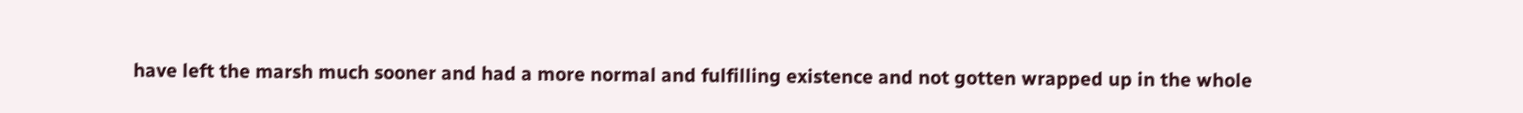have left the marsh much sooner and had a more normal and fulfilling existence and not gotten wrapped up in the whole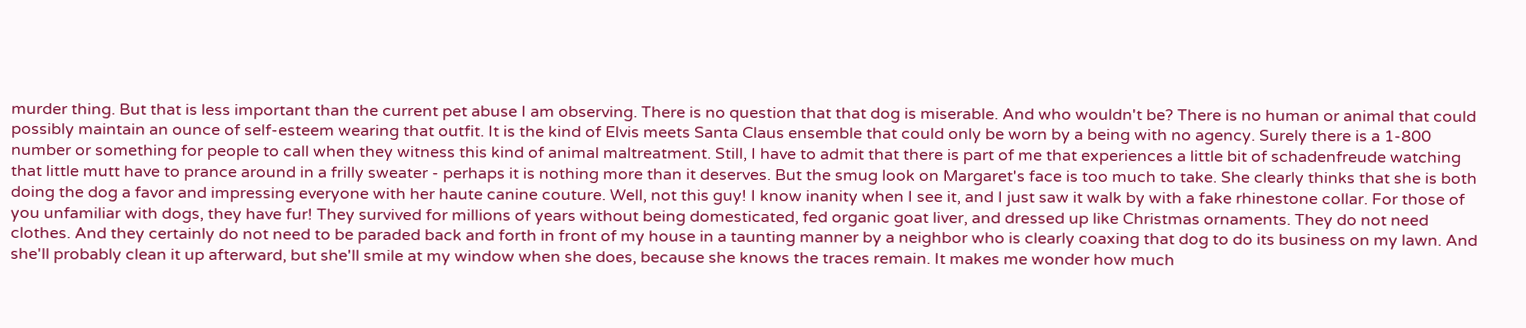murder thing. But that is less important than the current pet abuse I am observing. There is no question that that dog is miserable. And who wouldn't be? There is no human or animal that could possibly maintain an ounce of self-esteem wearing that outfit. It is the kind of Elvis meets Santa Claus ensemble that could only be worn by a being with no agency. Surely there is a 1-800 number or something for people to call when they witness this kind of animal maltreatment. Still, I have to admit that there is part of me that experiences a little bit of schadenfreude watching that little mutt have to prance around in a frilly sweater - perhaps it is nothing more than it deserves. But the smug look on Margaret's face is too much to take. She clearly thinks that she is both doing the dog a favor and impressing everyone with her haute canine couture. Well, not this guy! I know inanity when I see it, and I just saw it walk by with a fake rhinestone collar. For those of you unfamiliar with dogs, they have fur! They survived for millions of years without being domesticated, fed organic goat liver, and dressed up like Christmas ornaments. They do not need clothes. And they certainly do not need to be paraded back and forth in front of my house in a taunting manner by a neighbor who is clearly coaxing that dog to do its business on my lawn. And she'll probably clean it up afterward, but she'll smile at my window when she does, because she knows the traces remain. It makes me wonder how much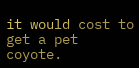it would cost to get a pet coyote.